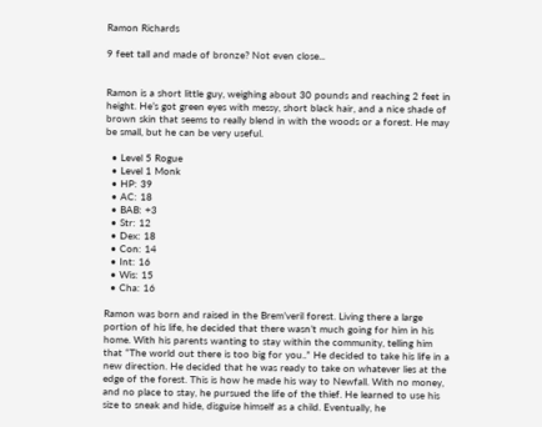Ramon Richards

9 feet tall and made of bronze? Not even close...


Ramon is a short little guy, weighing about 30 pounds and reaching 2 feet in height. He’s got green eyes with messy, short black hair, and a nice shade of brown skin that seems to really blend in with the woods or a forest. He may be small, but he can be very useful.

  • Level 5 Rogue
  • Level 1 Monk
  • HP: 39
  • AC: 18
  • BAB: +3
  • Str: 12
  • Dex: 18
  • Con: 14
  • Int: 16
  • Wis: 15
  • Cha: 16

Ramon was born and raised in the Brem’veril forest. Living there a large portion of his life, he decided that there wasn’t much going for him in his home. With his parents wanting to stay within the community, telling him that “The world out there is too big for you..” He decided to take his life in a new direction. He decided that he was ready to take on whatever lies at the edge of the forest. This is how he made his way to Newfall. With no money, and no place to stay, he pursued the life of the thief. He learned to use his size to sneak and hide, disguise himself as a child. Eventually, he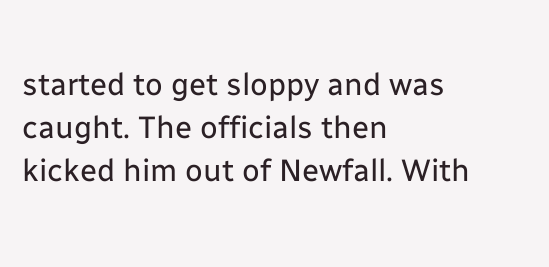started to get sloppy and was caught. The officials then kicked him out of Newfall. With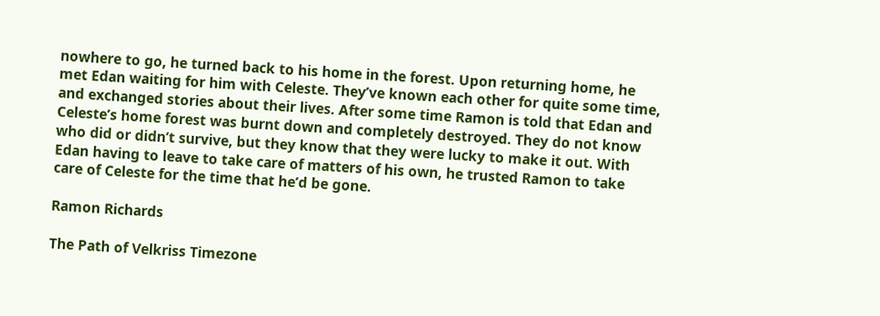nowhere to go, he turned back to his home in the forest. Upon returning home, he met Edan waiting for him with Celeste. They’ve known each other for quite some time, and exchanged stories about their lives. After some time Ramon is told that Edan and Celeste’s home forest was burnt down and completely destroyed. They do not know who did or didn’t survive, but they know that they were lucky to make it out. With Edan having to leave to take care of matters of his own, he trusted Ramon to take care of Celeste for the time that he’d be gone.

Ramon Richards

The Path of Velkriss Timezone